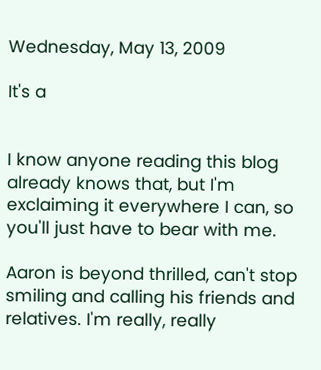Wednesday, May 13, 2009

It's a


I know anyone reading this blog already knows that, but I'm exclaiming it everywhere I can, so you'll just have to bear with me.

Aaron is beyond thrilled, can't stop smiling and calling his friends and relatives. I'm really, really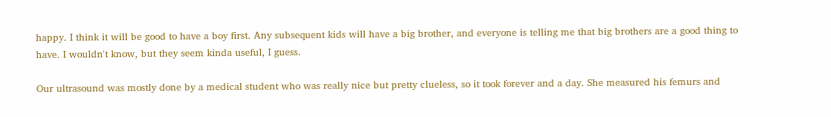happy. I think it will be good to have a boy first. Any subsequent kids will have a big brother, and everyone is telling me that big brothers are a good thing to have. I wouldn't know, but they seem kinda useful, I guess.

Our ultrasound was mostly done by a medical student who was really nice but pretty clueless, so it took forever and a day. She measured his femurs and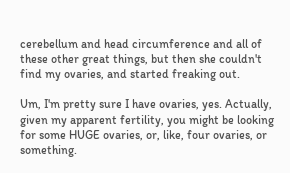cerebellum and head circumference and all of these other great things, but then she couldn't find my ovaries, and started freaking out.

Um, I'm pretty sure I have ovaries, yes. Actually, given my apparent fertility, you might be looking for some HUGE ovaries, or, like, four ovaries, or something.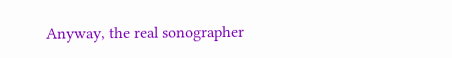Anyway, the real sonographer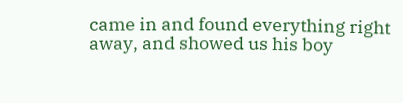came in and found everything right away, and showed us his boy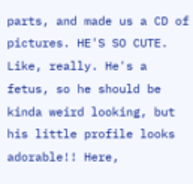parts, and made us a CD of pictures. HE'S SO CUTE. Like, really. He's a fetus, so he should be kinda weird looking, but his little profile looks adorable!! Here,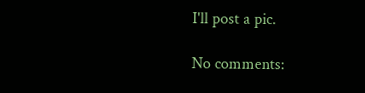I'll post a pic.

No comments: